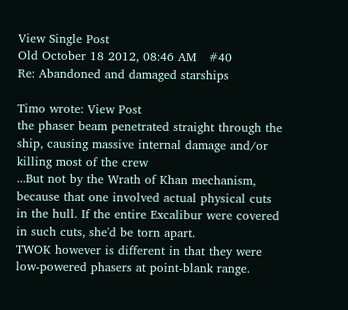View Single Post
Old October 18 2012, 08:46 AM   #40
Re: Abandoned and damaged starships

Timo wrote: View Post
the phaser beam penetrated straight through the ship, causing massive internal damage and/or killing most of the crew
...But not by the Wrath of Khan mechanism, because that one involved actual physical cuts in the hull. If the entire Excalibur were covered in such cuts, she'd be torn apart.
TWOK however is different in that they were low-powered phasers at point-blank range.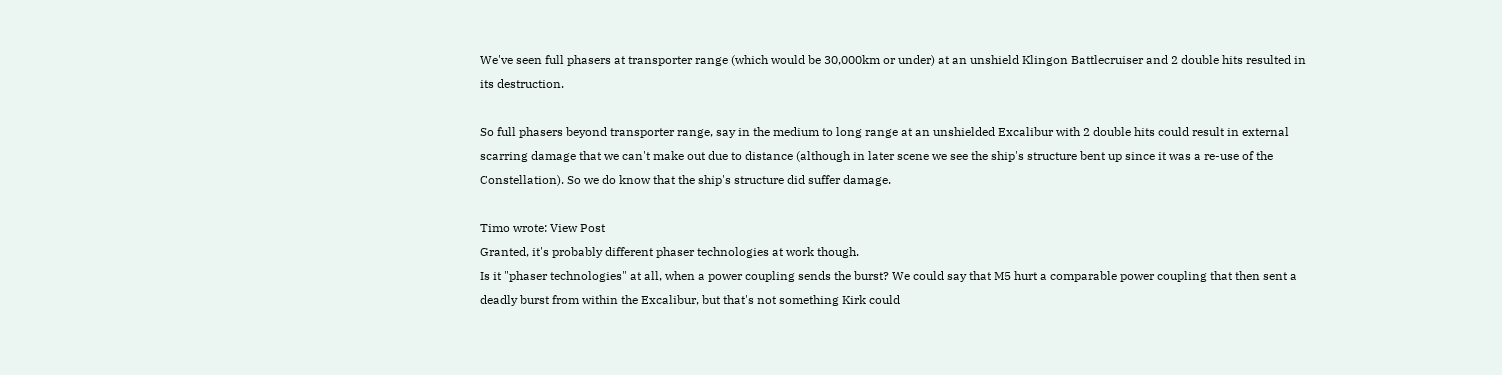We've seen full phasers at transporter range (which would be 30,000km or under) at an unshield Klingon Battlecruiser and 2 double hits resulted in its destruction.

So full phasers beyond transporter range, say in the medium to long range at an unshielded Excalibur with 2 double hits could result in external scarring damage that we can't make out due to distance (although in later scene we see the ship's structure bent up since it was a re-use of the Constellation). So we do know that the ship's structure did suffer damage.

Timo wrote: View Post
Granted, it's probably different phaser technologies at work though.
Is it "phaser technologies" at all, when a power coupling sends the burst? We could say that M5 hurt a comparable power coupling that then sent a deadly burst from within the Excalibur, but that's not something Kirk could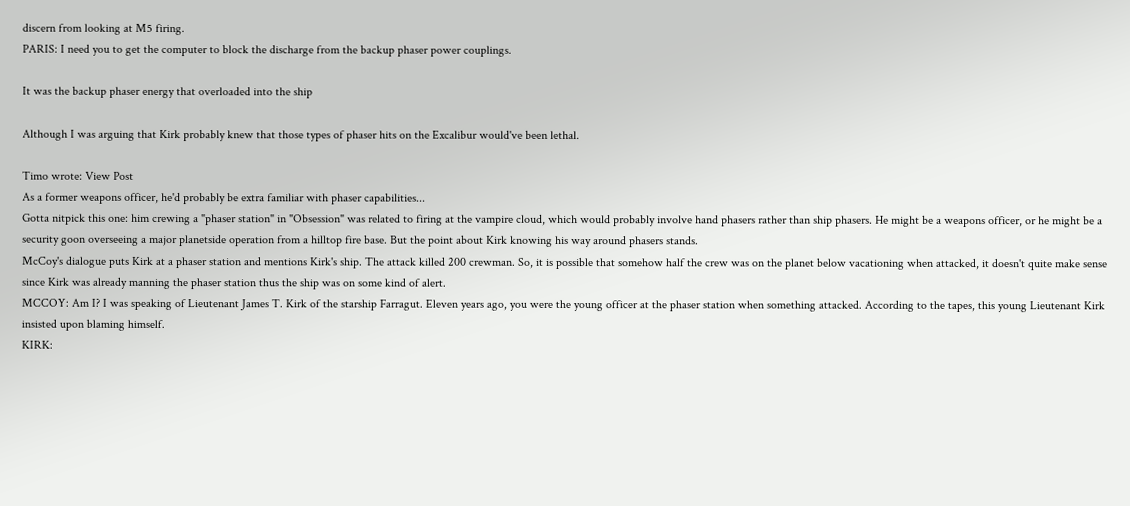discern from looking at M5 firing.
PARIS: I need you to get the computer to block the discharge from the backup phaser power couplings.

It was the backup phaser energy that overloaded into the ship

Although I was arguing that Kirk probably knew that those types of phaser hits on the Excalibur would've been lethal.

Timo wrote: View Post
As a former weapons officer, he'd probably be extra familiar with phaser capabilities...
Gotta nitpick this one: him crewing a "phaser station" in "Obsession" was related to firing at the vampire cloud, which would probably involve hand phasers rather than ship phasers. He might be a weapons officer, or he might be a security goon overseeing a major planetside operation from a hilltop fire base. But the point about Kirk knowing his way around phasers stands.
McCoy's dialogue puts Kirk at a phaser station and mentions Kirk's ship. The attack killed 200 crewman. So, it is possible that somehow half the crew was on the planet below vacationing when attacked, it doesn't quite make sense since Kirk was already manning the phaser station thus the ship was on some kind of alert.
MCCOY: Am I? I was speaking of Lieutenant James T. Kirk of the starship Farragut. Eleven years ago, you were the young officer at the phaser station when something attacked. According to the tapes, this young Lieutenant Kirk insisted upon blaming himself.
KIRK: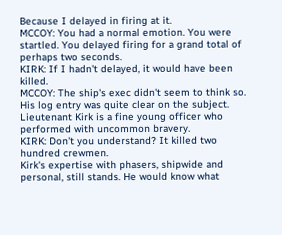Because I delayed in firing at it.
MCCOY: You had a normal emotion. You were startled. You delayed firing for a grand total of perhaps two seconds.
KIRK: If I hadn't delayed, it would have been killed.
MCCOY: The ship's exec didn't seem to think so. His log entry was quite clear on the subject. Lieutenant Kirk is a fine young officer who performed with uncommon bravery.
KIRK: Don't you understand? It killed two hundred crewmen.
Kirk's expertise with phasers, shipwide and personal, still stands. He would know what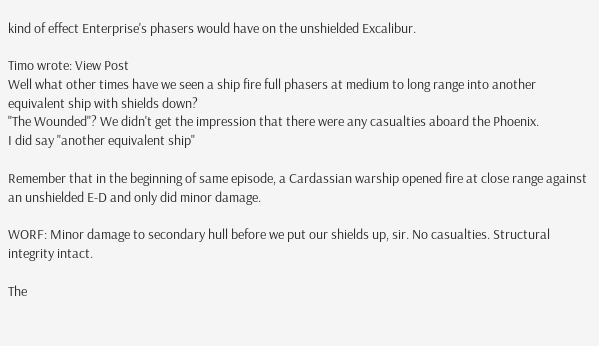kind of effect Enterprise's phasers would have on the unshielded Excalibur.

Timo wrote: View Post
Well what other times have we seen a ship fire full phasers at medium to long range into another equivalent ship with shields down?
"The Wounded"? We didn't get the impression that there were any casualties aboard the Phoenix.
I did say "another equivalent ship"

Remember that in the beginning of same episode, a Cardassian warship opened fire at close range against an unshielded E-D and only did minor damage.

WORF: Minor damage to secondary hull before we put our shields up, sir. No casualties. Structural integrity intact.

The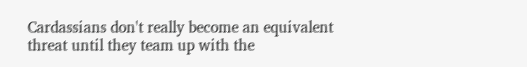Cardassians don't really become an equivalent threat until they team up with the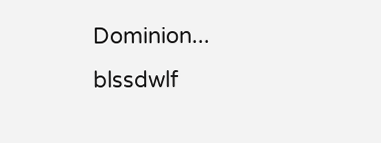Dominion...
blssdwlf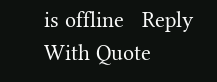is offline   Reply With Quote